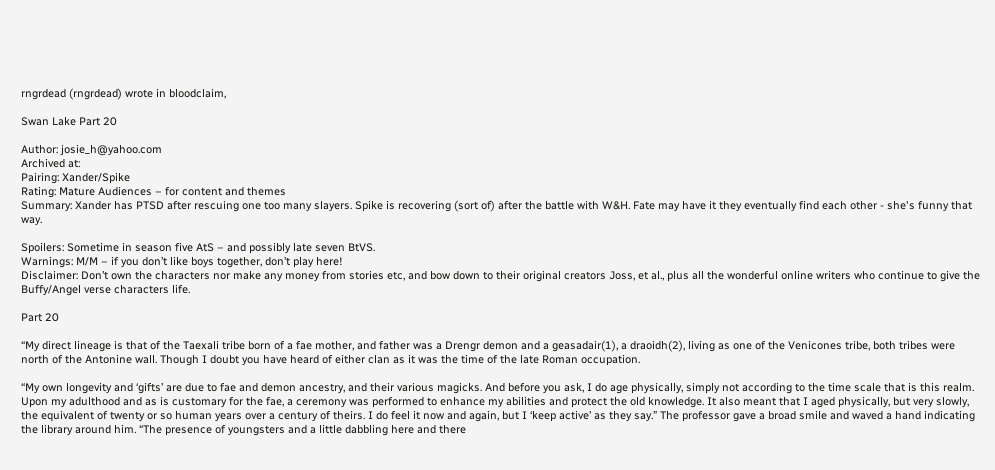rngrdead (rngrdead) wrote in bloodclaim,

Swan Lake Part 20

Author: josie_h@yahoo.com
Archived at:
Pairing: Xander/Spike
Rating: Mature Audiences – for content and themes
Summary: Xander has PTSD after rescuing one too many slayers. Spike is recovering (sort of) after the battle with W&H. Fate may have it they eventually find each other - she's funny that way.

Spoilers: Sometime in season five AtS – and possibly late seven BtVS.
Warnings: M/M – if you don’t like boys together, don’t play here!
Disclaimer: Don’t own the characters nor make any money from stories etc, and bow down to their original creators Joss, et al., plus all the wonderful online writers who continue to give the Buffy/Angel verse characters life.

Part 20

“My direct lineage is that of the Taexali tribe born of a fae mother, and father was a Drengr demon and a geasadair(1), a draoidh(2), living as one of the Venicones tribe, both tribes were north of the Antonine wall. Though I doubt you have heard of either clan as it was the time of the late Roman occupation.

“My own longevity and ‘gifts’ are due to fae and demon ancestry, and their various magicks. And before you ask, I do age physically, simply not according to the time scale that is this realm. Upon my adulthood and as is customary for the fae, a ceremony was performed to enhance my abilities and protect the old knowledge. It also meant that I aged physically, but very slowly, the equivalent of twenty or so human years over a century of theirs. I do feel it now and again, but I ‘keep active’ as they say.” The professor gave a broad smile and waved a hand indicating the library around him. “The presence of youngsters and a little dabbling here and there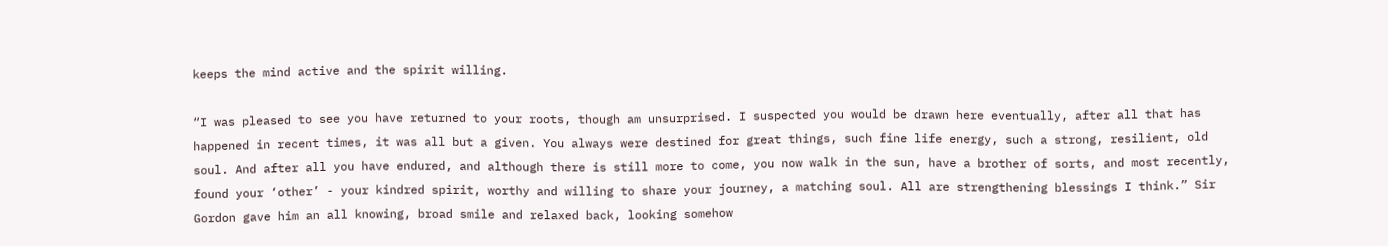keeps the mind active and the spirit willing.

“I was pleased to see you have returned to your roots, though am unsurprised. I suspected you would be drawn here eventually, after all that has happened in recent times, it was all but a given. You always were destined for great things, such fine life energy, such a strong, resilient, old soul. And after all you have endured, and although there is still more to come, you now walk in the sun, have a brother of sorts, and most recently, found your ‘other’ - your kindred spirit, worthy and willing to share your journey, a matching soul. All are strengthening blessings I think.” Sir Gordon gave him an all knowing, broad smile and relaxed back, looking somehow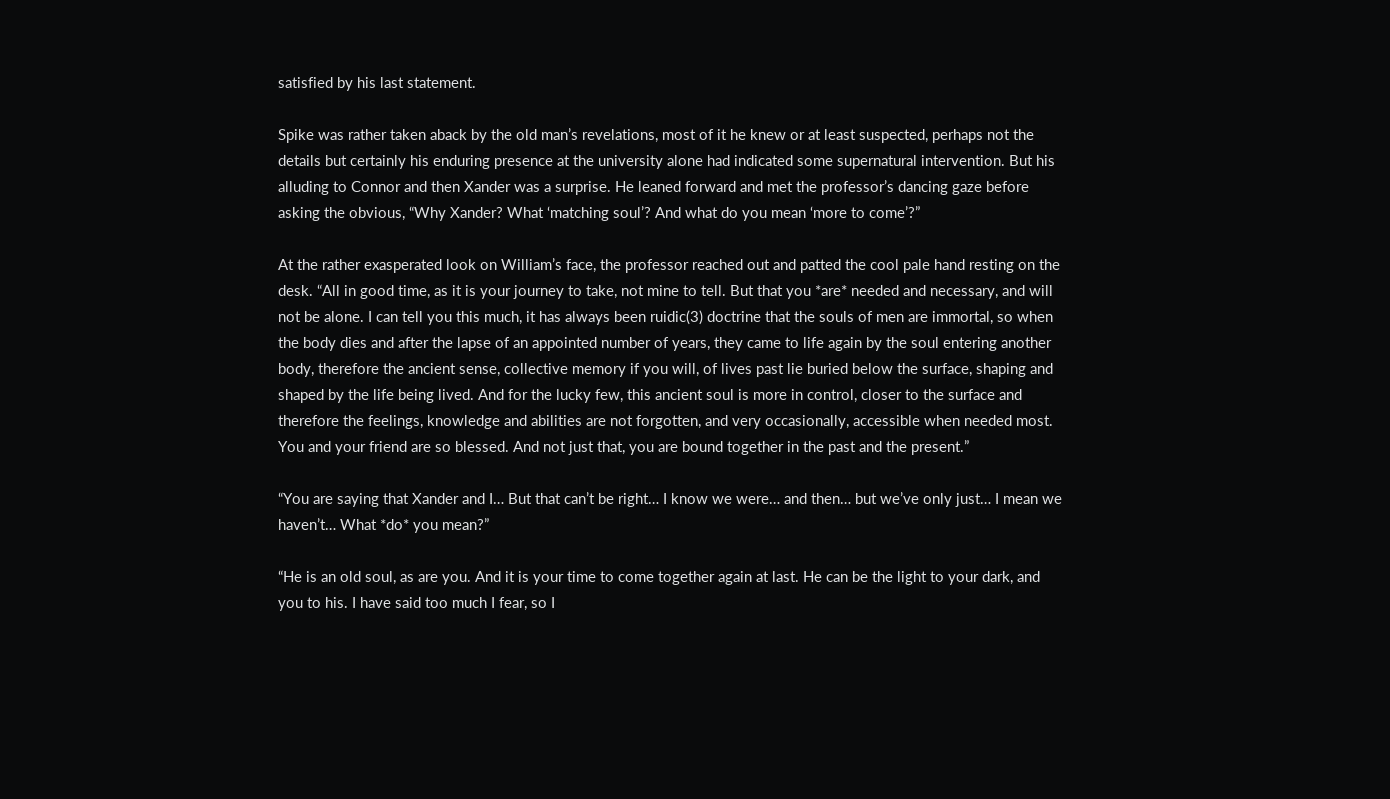satisfied by his last statement.

Spike was rather taken aback by the old man’s revelations, most of it he knew or at least suspected, perhaps not the details but certainly his enduring presence at the university alone had indicated some supernatural intervention. But his alluding to Connor and then Xander was a surprise. He leaned forward and met the professor’s dancing gaze before asking the obvious, “Why Xander? What ‘matching soul’? And what do you mean ‘more to come’?”

At the rather exasperated look on William’s face, the professor reached out and patted the cool pale hand resting on the desk. “All in good time, as it is your journey to take, not mine to tell. But that you *are* needed and necessary, and will not be alone. I can tell you this much, it has always been ruidic(3) doctrine that the souls of men are immortal, so when the body dies and after the lapse of an appointed number of years, they came to life again by the soul entering another body, therefore the ancient sense, collective memory if you will, of lives past lie buried below the surface, shaping and shaped by the life being lived. And for the lucky few, this ancient soul is more in control, closer to the surface and therefore the feelings, knowledge and abilities are not forgotten, and very occasionally, accessible when needed most. You and your friend are so blessed. And not just that, you are bound together in the past and the present.”

“You are saying that Xander and I… But that can’t be right… I know we were… and then… but we’ve only just… I mean we haven’t… What *do* you mean?”

“He is an old soul, as are you. And it is your time to come together again at last. He can be the light to your dark, and you to his. I have said too much I fear, so I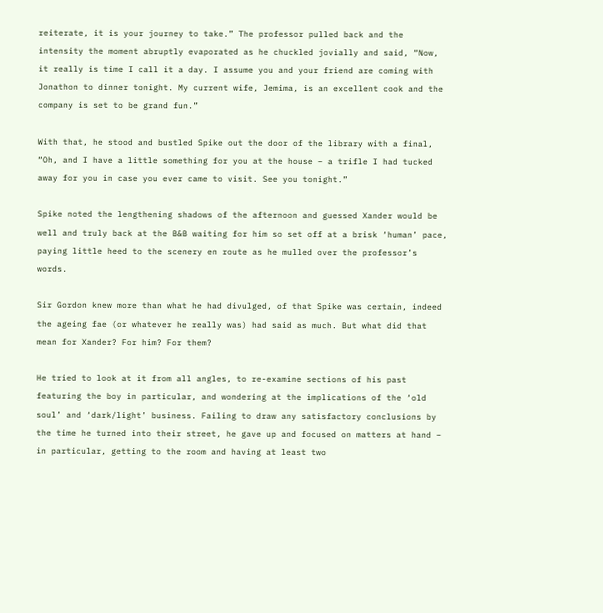reiterate, it is your journey to take.” The professor pulled back and the intensity the moment abruptly evaporated as he chuckled jovially and said, “Now, it really is time I call it a day. I assume you and your friend are coming with Jonathon to dinner tonight. My current wife, Jemima, is an excellent cook and the company is set to be grand fun.”

With that, he stood and bustled Spike out the door of the library with a final, “Oh, and I have a little something for you at the house – a trifle I had tucked away for you in case you ever came to visit. See you tonight.”

Spike noted the lengthening shadows of the afternoon and guessed Xander would be well and truly back at the B&B waiting for him so set off at a brisk ‘human’ pace, paying little heed to the scenery en route as he mulled over the professor’s words.

Sir Gordon knew more than what he had divulged, of that Spike was certain, indeed the ageing fae (or whatever he really was) had said as much. But what did that mean for Xander? For him? For them?

He tried to look at it from all angles, to re-examine sections of his past featuring the boy in particular, and wondering at the implications of the ‘old soul’ and ‘dark/light’ business. Failing to draw any satisfactory conclusions by the time he turned into their street, he gave up and focused on matters at hand – in particular, getting to the room and having at least two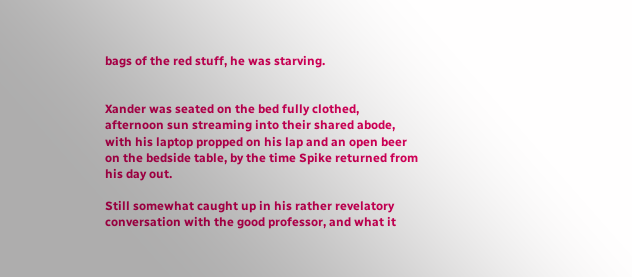bags of the red stuff, he was starving.


Xander was seated on the bed fully clothed, afternoon sun streaming into their shared abode, with his laptop propped on his lap and an open beer on the bedside table, by the time Spike returned from his day out.

Still somewhat caught up in his rather revelatory conversation with the good professor, and what it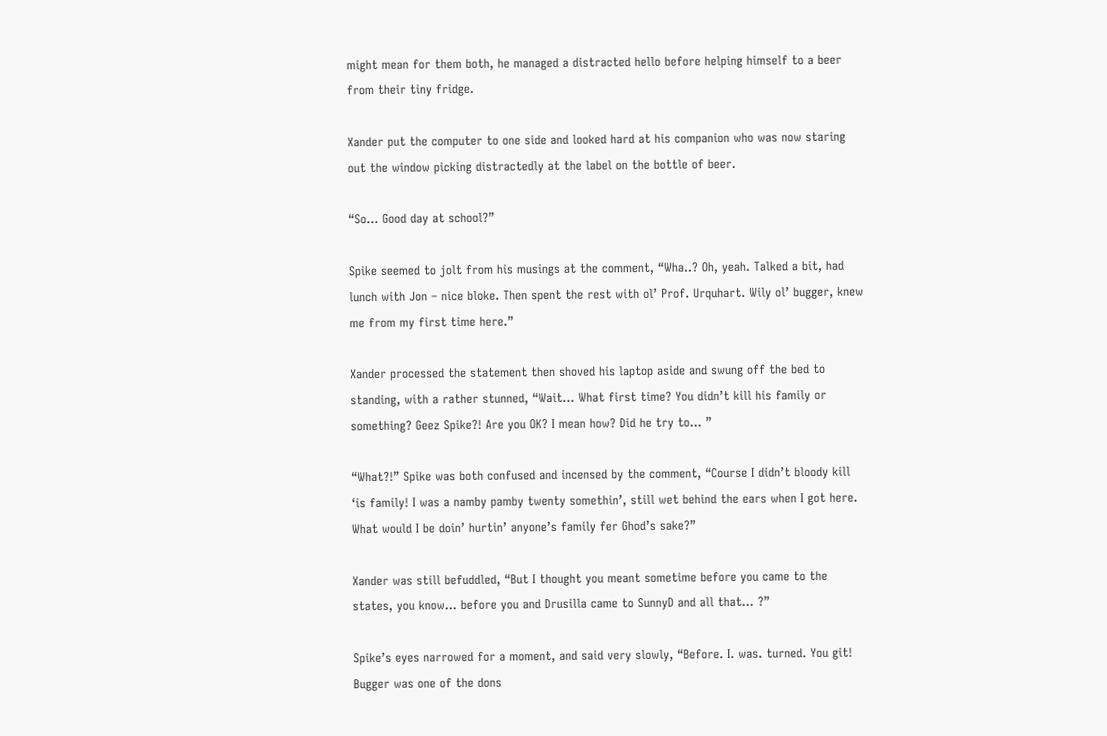might mean for them both, he managed a distracted hello before helping himself to a beer from their tiny fridge.

Xander put the computer to one side and looked hard at his companion who was now staring out the window picking distractedly at the label on the bottle of beer.

“So… Good day at school?”

Spike seemed to jolt from his musings at the comment, “Wha..? Oh, yeah. Talked a bit, had lunch with Jon – nice bloke. Then spent the rest with ol’ Prof. Urquhart. Wily ol’ bugger, knew me from my first time here.”

Xander processed the statement then shoved his laptop aside and swung off the bed to standing, with a rather stunned, “Wait… What first time? You didn’t kill his family or something? Geez Spike?! Are you OK? I mean how? Did he try to… ”

“What?!” Spike was both confused and incensed by the comment, “Course I didn’t bloody kill ‘is family! I was a namby pamby twenty somethin’, still wet behind the ears when I got here. What would I be doin’ hurtin’ anyone’s family fer Ghod’s sake?”

Xander was still befuddled, “But I thought you meant sometime before you came to the states, you know… before you and Drusilla came to SunnyD and all that… ?”

Spike’s eyes narrowed for a moment, and said very slowly, “Before. I. was. turned. You git! Bugger was one of the dons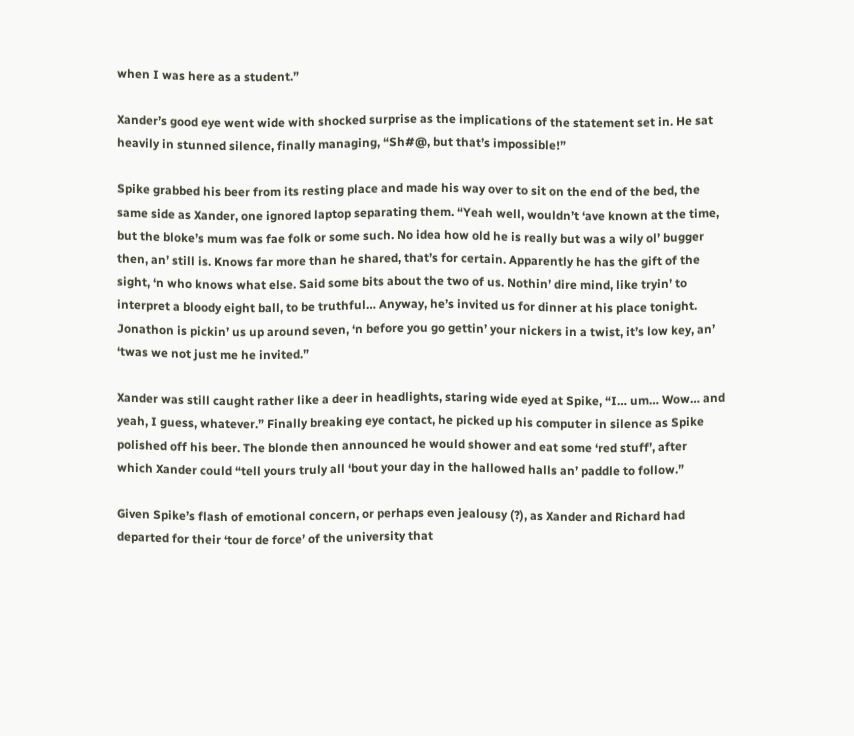when I was here as a student.”

Xander’s good eye went wide with shocked surprise as the implications of the statement set in. He sat heavily in stunned silence, finally managing, “Sh#@, but that’s impossible!”

Spike grabbed his beer from its resting place and made his way over to sit on the end of the bed, the same side as Xander, one ignored laptop separating them. “Yeah well, wouldn’t ‘ave known at the time, but the bloke’s mum was fae folk or some such. No idea how old he is really but was a wily ol’ bugger then, an’ still is. Knows far more than he shared, that’s for certain. Apparently he has the gift of the sight, ‘n who knows what else. Said some bits about the two of us. Nothin’ dire mind, like tryin’ to interpret a bloody eight ball, to be truthful… Anyway, he’s invited us for dinner at his place tonight. Jonathon is pickin’ us up around seven, ‘n before you go gettin’ your nickers in a twist, it’s low key, an’ ‘twas we not just me he invited.”

Xander was still caught rather like a deer in headlights, staring wide eyed at Spike, “I… um… Wow… and yeah, I guess, whatever.” Finally breaking eye contact, he picked up his computer in silence as Spike polished off his beer. The blonde then announced he would shower and eat some ‘red stuff’, after which Xander could “tell yours truly all ‘bout your day in the hallowed halls an’ paddle to follow.”

Given Spike’s flash of emotional concern, or perhaps even jealousy (?), as Xander and Richard had departed for their ‘tour de force’ of the university that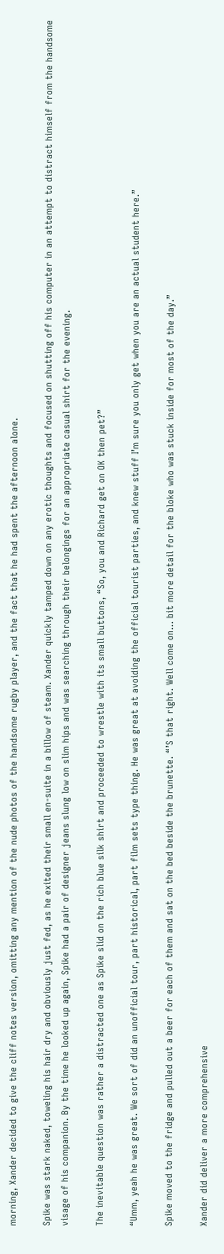morning, Xander decided to give the cliff notes version, omitting any mention of the nude photos of the handsome rugby player, and the fact that he had spent the afternoon alone.

Spike was stark naked, toweling his hair dry and obviously just fed, as he exited their small en-suite in a billow of steam. Xander quickly tamped down on any erotic thoughts and focused on shutting off his computer in an attempt to distract himself from the handsome visage of his companion. By the time he looked up again, Spike had a pair of designer jeans slung low on slim hips and was searching through their belongings for an appropriate casual shirt for the evening.

The inevitable question was rather a distracted one as Spike slid on the rich blue silk shirt and proceeded to wrestle with its small buttons, “So, you and Richard get on OK then pet?”

“Umm, yeah he was great. We sort of did an unofficial tour, part historical, part film sets type thing. He was great at avoiding the official tourist parties, and knew stuff I’m sure you only get when you are an actual student here.”

Spike moved to the fridge and pulled out a beer for each of them and sat on the bed beside the brunette. “’S that right. Well come on… bit more detail for the bloke who was stuck inside for most of the day.”

Xander did deliver a more comprehensive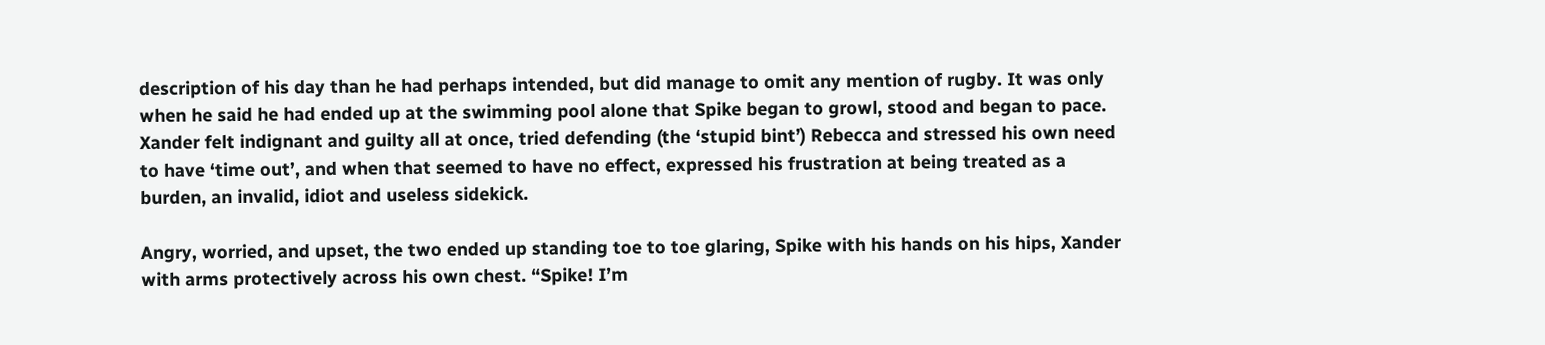description of his day than he had perhaps intended, but did manage to omit any mention of rugby. It was only when he said he had ended up at the swimming pool alone that Spike began to growl, stood and began to pace. Xander felt indignant and guilty all at once, tried defending (the ‘stupid bint’) Rebecca and stressed his own need to have ‘time out’, and when that seemed to have no effect, expressed his frustration at being treated as a burden, an invalid, idiot and useless sidekick.

Angry, worried, and upset, the two ended up standing toe to toe glaring, Spike with his hands on his hips, Xander with arms protectively across his own chest. “Spike! I’m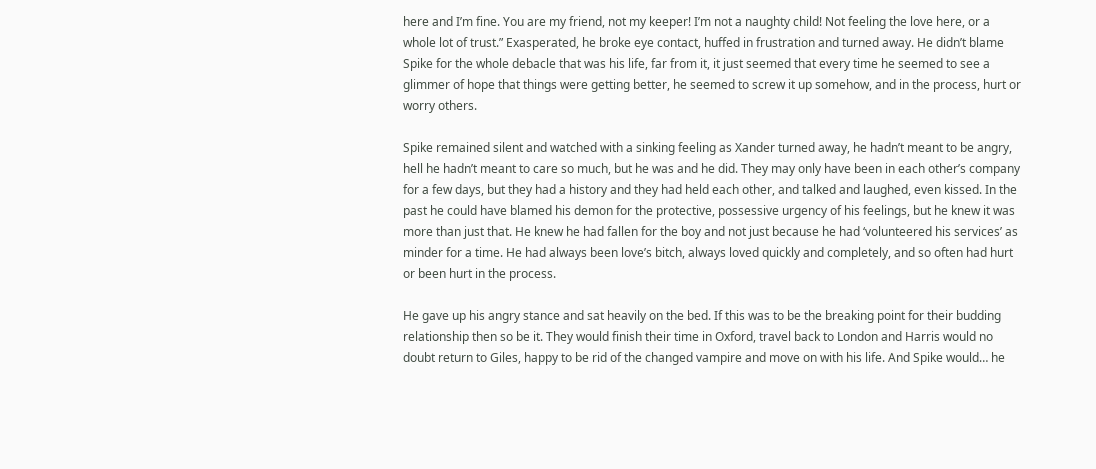here and I’m fine. You are my friend, not my keeper! I’m not a naughty child! Not feeling the love here, or a whole lot of trust.” Exasperated, he broke eye contact, huffed in frustration and turned away. He didn’t blame Spike for the whole debacle that was his life, far from it, it just seemed that every time he seemed to see a glimmer of hope that things were getting better, he seemed to screw it up somehow, and in the process, hurt or worry others.

Spike remained silent and watched with a sinking feeling as Xander turned away, he hadn’t meant to be angry, hell he hadn’t meant to care so much, but he was and he did. They may only have been in each other’s company for a few days, but they had a history and they had held each other, and talked and laughed, even kissed. In the past he could have blamed his demon for the protective, possessive urgency of his feelings, but he knew it was more than just that. He knew he had fallen for the boy and not just because he had ‘volunteered his services’ as minder for a time. He had always been love’s bitch, always loved quickly and completely, and so often had hurt or been hurt in the process.

He gave up his angry stance and sat heavily on the bed. If this was to be the breaking point for their budding relationship then so be it. They would finish their time in Oxford, travel back to London and Harris would no doubt return to Giles, happy to be rid of the changed vampire and move on with his life. And Spike would… he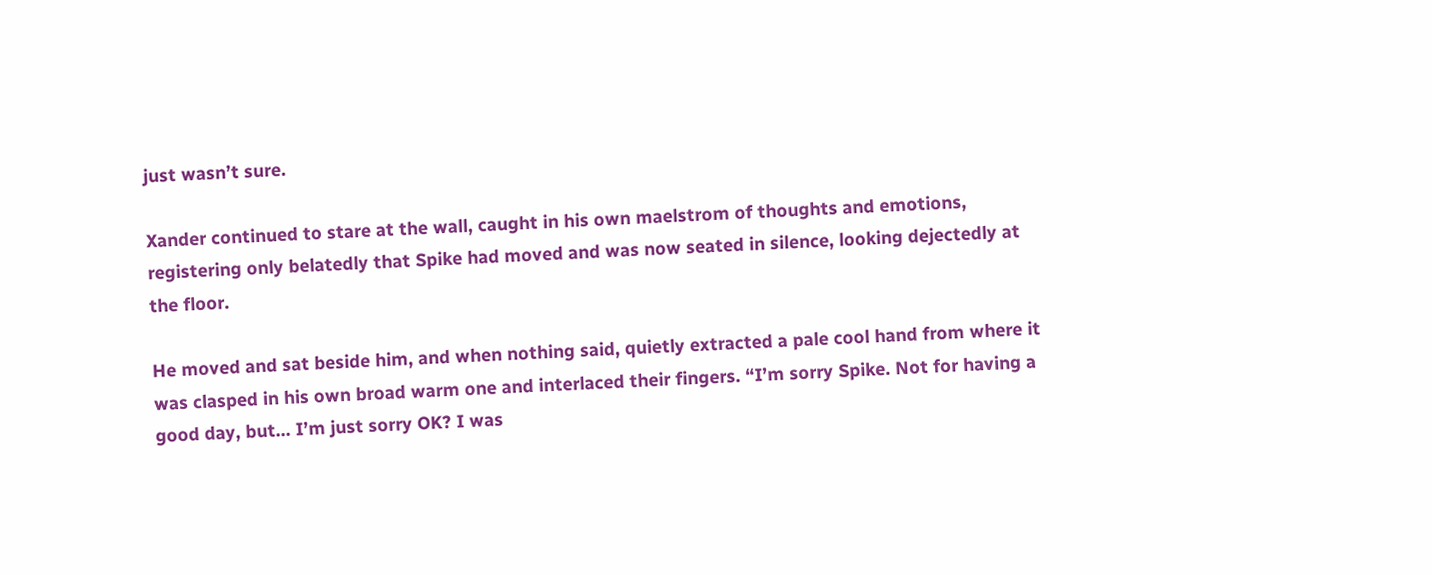just wasn’t sure.

Xander continued to stare at the wall, caught in his own maelstrom of thoughts and emotions, registering only belatedly that Spike had moved and was now seated in silence, looking dejectedly at the floor.

He moved and sat beside him, and when nothing said, quietly extracted a pale cool hand from where it was clasped in his own broad warm one and interlaced their fingers. “I’m sorry Spike. Not for having a good day, but… I’m just sorry OK? I was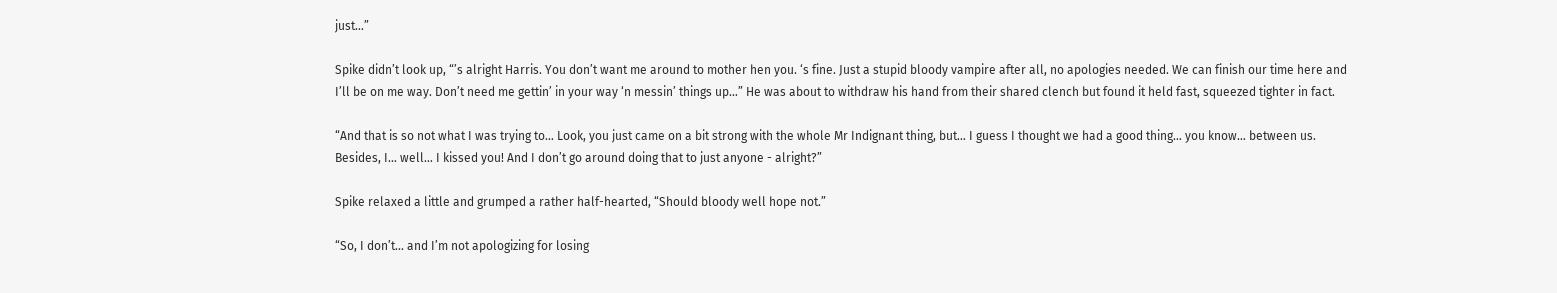just…”

Spike didn’t look up, “’s alright Harris. You don’t want me around to mother hen you. ‘s fine. Just a stupid bloody vampire after all, no apologies needed. We can finish our time here and I’ll be on me way. Don’t need me gettin’ in your way ‘n messin’ things up…” He was about to withdraw his hand from their shared clench but found it held fast, squeezed tighter in fact.

“And that is so not what I was trying to… Look, you just came on a bit strong with the whole Mr Indignant thing, but… I guess I thought we had a good thing… you know… between us. Besides, I… well… I kissed you! And I don’t go around doing that to just anyone - alright?”

Spike relaxed a little and grumped a rather half-hearted, “Should bloody well hope not.”

“So, I don’t… and I’m not apologizing for losing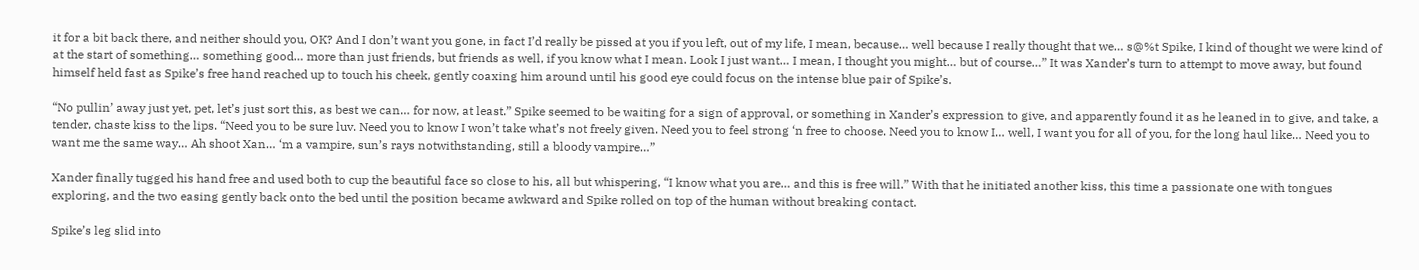it for a bit back there, and neither should you, OK? And I don’t want you gone, in fact I’d really be pissed at you if you left, out of my life, I mean, because… well because I really thought that we… s@%t Spike, I kind of thought we were kind of at the start of something… something good… more than just friends, but friends as well, if you know what I mean. Look I just want… I mean, I thought you might… but of course…” It was Xander’s turn to attempt to move away, but found himself held fast as Spike’s free hand reached up to touch his cheek, gently coaxing him around until his good eye could focus on the intense blue pair of Spike’s.

“No pullin’ away just yet, pet, let’s just sort this, as best we can… for now, at least.” Spike seemed to be waiting for a sign of approval, or something in Xander’s expression to give, and apparently found it as he leaned in to give, and take, a tender, chaste kiss to the lips. “Need you to be sure luv. Need you to know I won’t take what’s not freely given. Need you to feel strong ‘n free to choose. Need you to know I… well, I want you for all of you, for the long haul like… Need you to want me the same way… Ah shoot Xan… ‘m a vampire, sun’s rays notwithstanding, still a bloody vampire…”

Xander finally tugged his hand free and used both to cup the beautiful face so close to his, all but whispering, “I know what you are… and this is free will.” With that he initiated another kiss, this time a passionate one with tongues exploring, and the two easing gently back onto the bed until the position became awkward and Spike rolled on top of the human without breaking contact.

Spike’s leg slid into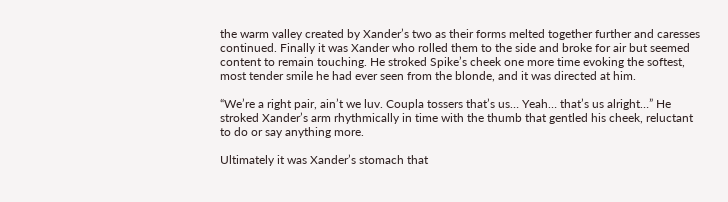the warm valley created by Xander’s two as their forms melted together further and caresses continued. Finally it was Xander who rolled them to the side and broke for air but seemed content to remain touching. He stroked Spike’s cheek one more time evoking the softest, most tender smile he had ever seen from the blonde, and it was directed at him.

“We’re a right pair, ain’t we luv. Coupla tossers that’s us… Yeah… that’s us alright…” He stroked Xander’s arm rhythmically in time with the thumb that gentled his cheek, reluctant to do or say anything more.

Ultimately it was Xander’s stomach that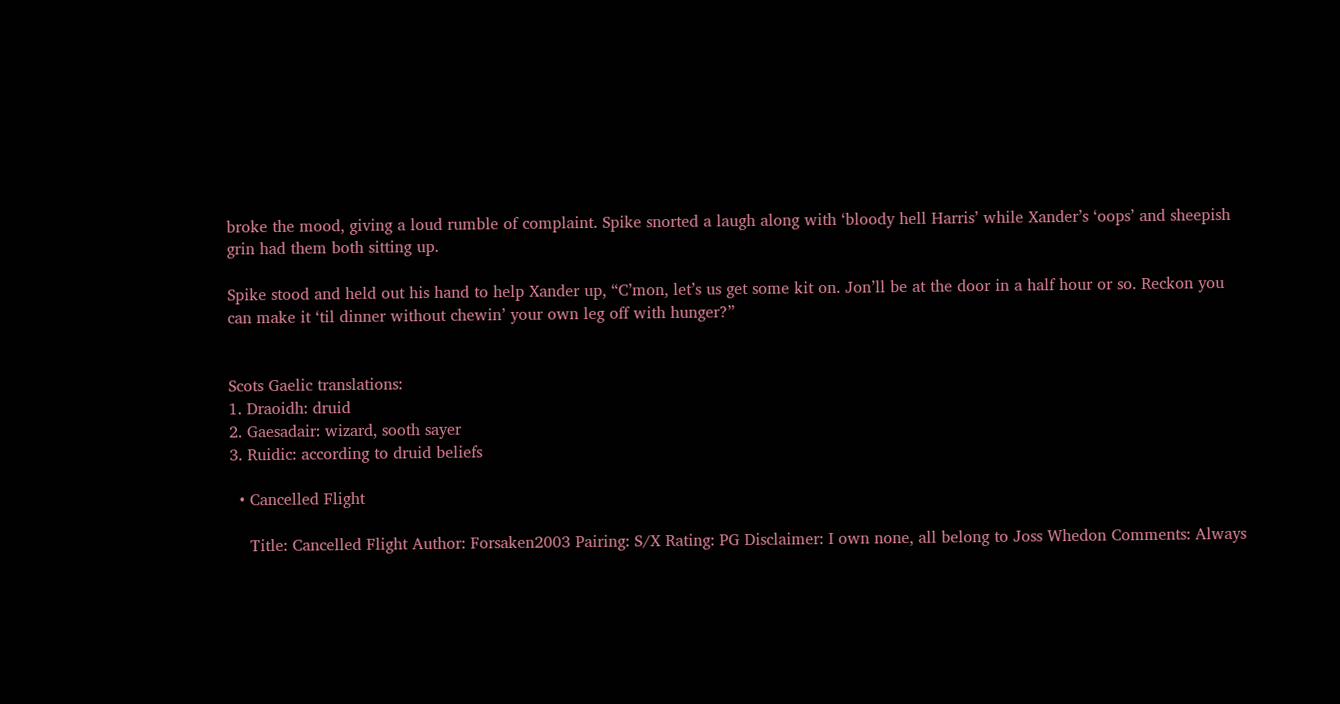broke the mood, giving a loud rumble of complaint. Spike snorted a laugh along with ‘bloody hell Harris’ while Xander’s ‘oops’ and sheepish grin had them both sitting up.

Spike stood and held out his hand to help Xander up, “C’mon, let’s us get some kit on. Jon’ll be at the door in a half hour or so. Reckon you can make it ‘til dinner without chewin’ your own leg off with hunger?”


Scots Gaelic translations:
1. Draoidh: druid
2. Gaesadair: wizard, sooth sayer
3. Ruidic: according to druid beliefs

  • Cancelled Flight

    Title: Cancelled Flight Author: Forsaken2003 Pairing: S/X Rating: PG Disclaimer: I own none, all belong to Joss Whedon Comments: Always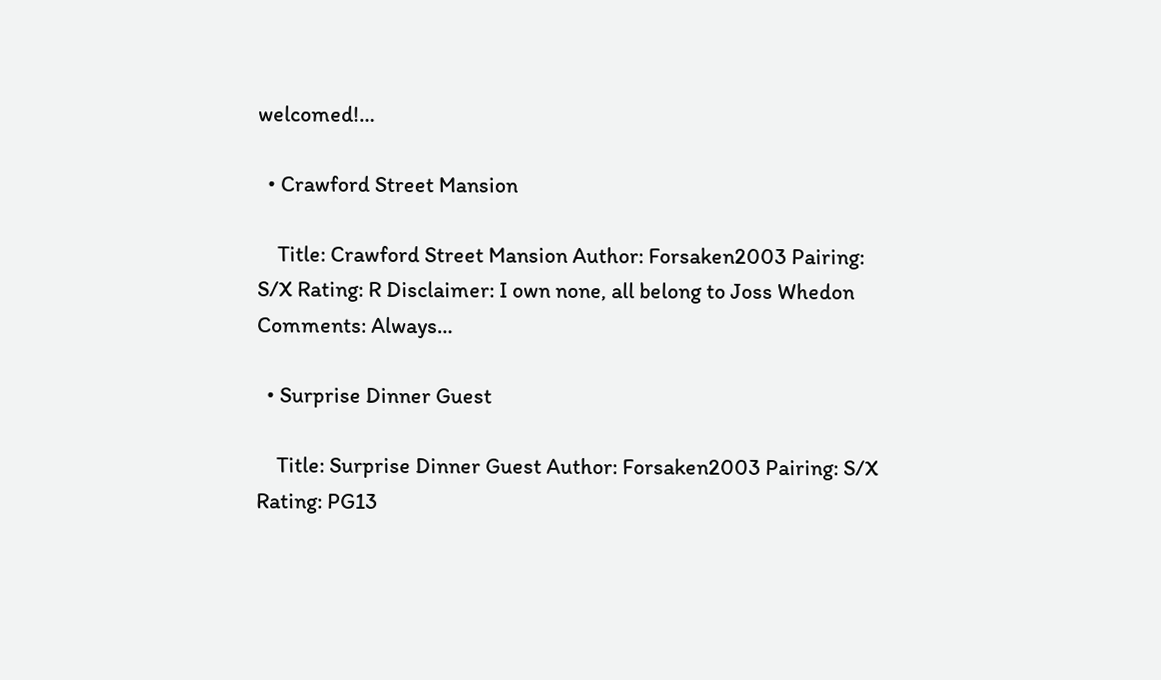welcomed!…

  • Crawford Street Mansion

    Title: Crawford Street Mansion Author: Forsaken2003 Pairing: S/X Rating: R Disclaimer: I own none, all belong to Joss Whedon Comments: Always…

  • Surprise Dinner Guest

    Title: Surprise Dinner Guest Author: Forsaken2003 Pairing: S/X Rating: PG13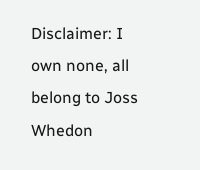Disclaimer: I own none, all belong to Joss Whedon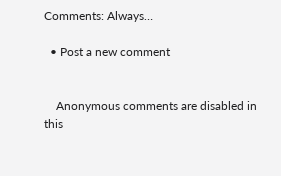Comments: Always…

  • Post a new comment


    Anonymous comments are disabled in this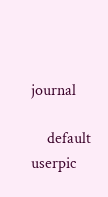journal

    default userpic